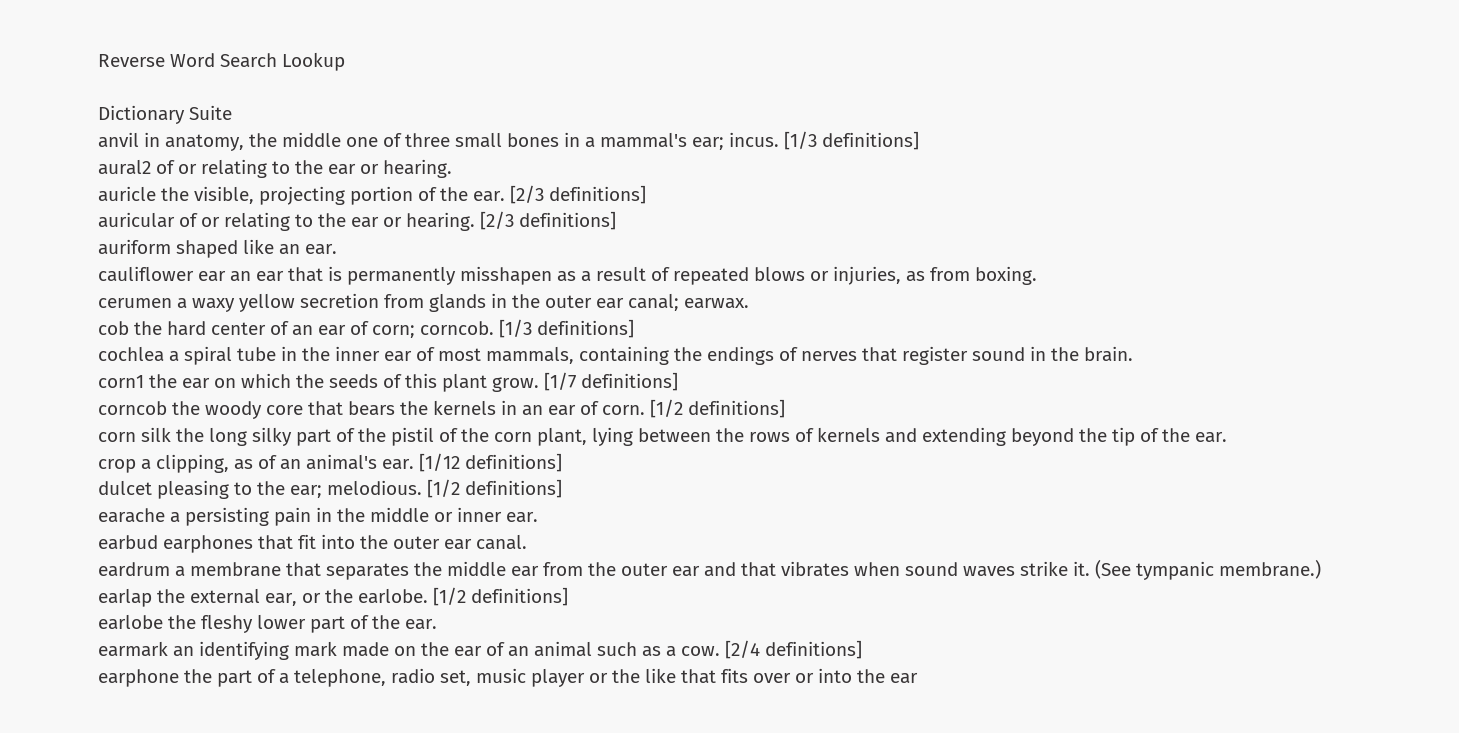Reverse Word Search Lookup

Dictionary Suite
anvil in anatomy, the middle one of three small bones in a mammal's ear; incus. [1/3 definitions]
aural2 of or relating to the ear or hearing.
auricle the visible, projecting portion of the ear. [2/3 definitions]
auricular of or relating to the ear or hearing. [2/3 definitions]
auriform shaped like an ear.
cauliflower ear an ear that is permanently misshapen as a result of repeated blows or injuries, as from boxing.
cerumen a waxy yellow secretion from glands in the outer ear canal; earwax.
cob the hard center of an ear of corn; corncob. [1/3 definitions]
cochlea a spiral tube in the inner ear of most mammals, containing the endings of nerves that register sound in the brain.
corn1 the ear on which the seeds of this plant grow. [1/7 definitions]
corncob the woody core that bears the kernels in an ear of corn. [1/2 definitions]
corn silk the long silky part of the pistil of the corn plant, lying between the rows of kernels and extending beyond the tip of the ear.
crop a clipping, as of an animal's ear. [1/12 definitions]
dulcet pleasing to the ear; melodious. [1/2 definitions]
earache a persisting pain in the middle or inner ear.
earbud earphones that fit into the outer ear canal.
eardrum a membrane that separates the middle ear from the outer ear and that vibrates when sound waves strike it. (See tympanic membrane.)
earlap the external ear, or the earlobe. [1/2 definitions]
earlobe the fleshy lower part of the ear.
earmark an identifying mark made on the ear of an animal such as a cow. [2/4 definitions]
earphone the part of a telephone, radio set, music player or the like that fits over or into the ear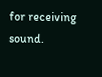for receiving sound.